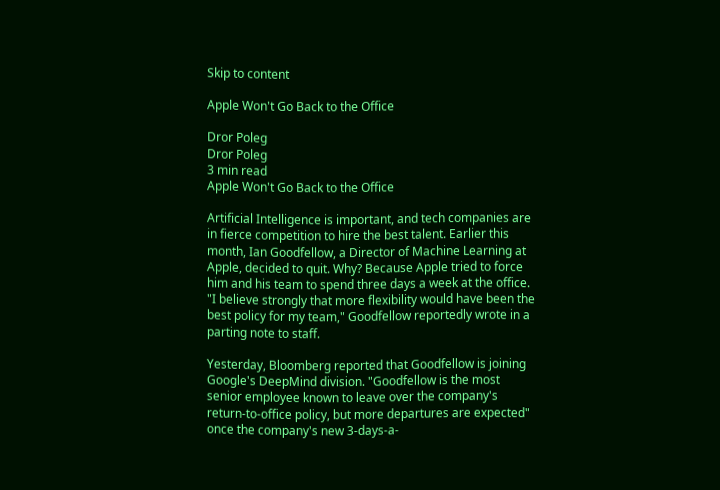Skip to content

Apple Won't Go Back to the Office

Dror Poleg
Dror Poleg
3 min read
Apple Won't Go Back to the Office

Artificial Intelligence is important, and tech companies are in fierce competition to hire the best talent. Earlier this month, Ian Goodfellow, a Director of Machine Learning at Apple, decided to quit. Why? Because Apple tried to force him and his team to spend three days a week at the office. "I believe strongly that more flexibility would have been the best policy for my team," Goodfellow reportedly wrote in a parting note to staff.

Yesterday, Bloomberg reported that Goodfellow is joining Google's DeepMind division. "Goodfellow is the most senior employee known to leave over the company's return-to-office policy, but more departures are expected" once the company's new 3-days-a-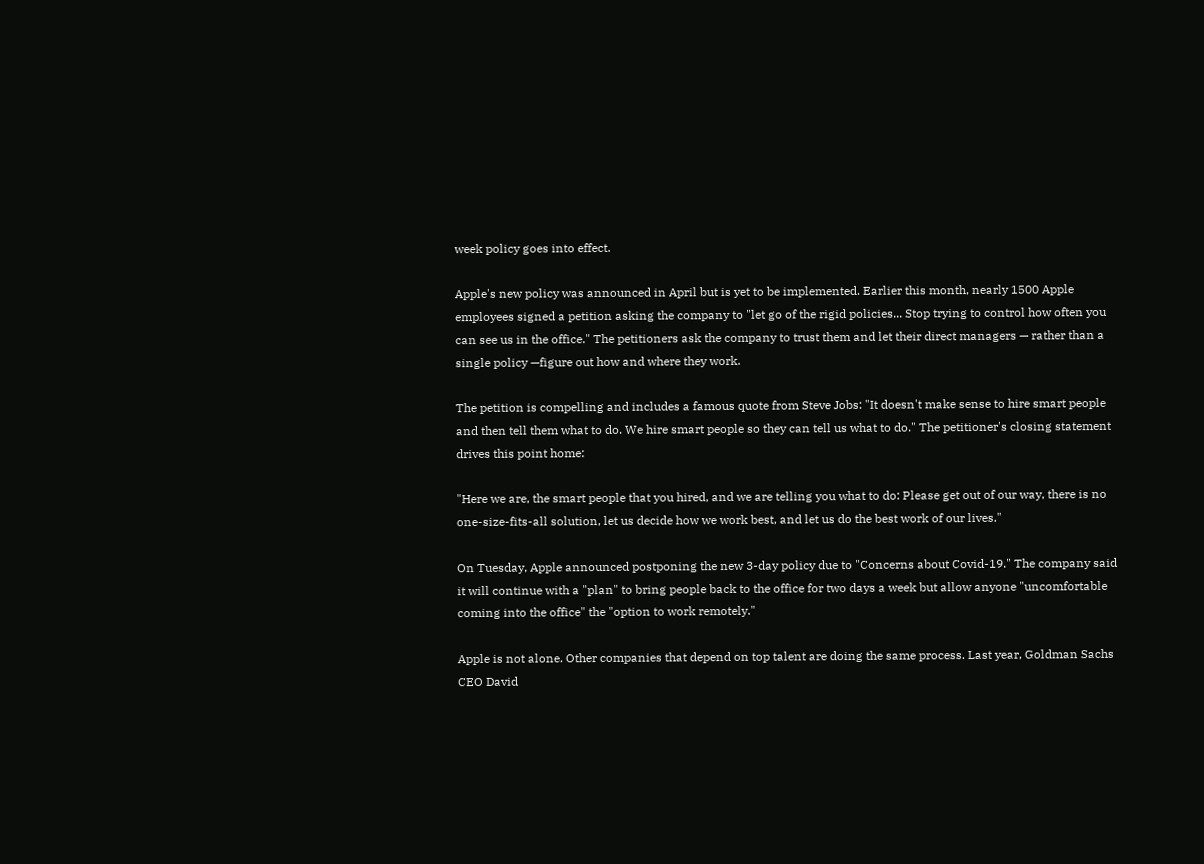week policy goes into effect.

Apple's new policy was announced in April but is yet to be implemented. Earlier this month, nearly 1500 Apple employees signed a petition asking the company to "let go of the rigid policies... Stop trying to control how often you can see us in the office." The petitioners ask the company to trust them and let their direct managers — rather than a single policy —figure out how and where they work.

The petition is compelling and includes a famous quote from Steve Jobs: "It doesn't make sense to hire smart people and then tell them what to do. We hire smart people so they can tell us what to do." The petitioner's closing statement drives this point home:

"Here we are, the smart people that you hired, and we are telling you what to do: Please get out of our way, there is no one-size-fits-all solution, let us decide how we work best, and let us do the best work of our lives."

On Tuesday, Apple announced postponing the new 3-day policy due to "Concerns about Covid-19." The company said it will continue with a "plan" to bring people back to the office for two days a week but allow anyone "uncomfortable coming into the office" the "option to work remotely."

Apple is not alone. Other companies that depend on top talent are doing the same process. Last year, Goldman Sachs CEO David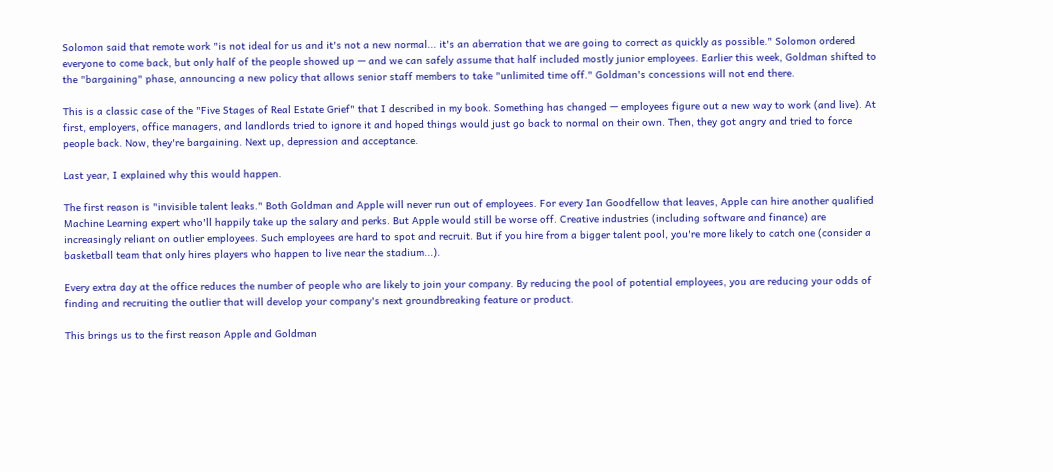Solomon said that remote work "is not ideal for us and it's not a new normal... it's an aberration that we are going to correct as quickly as possible." Solomon ordered everyone to come back, but only half of the people showed up — and we can safely assume that half included mostly junior employees. Earlier this week, Goldman shifted to the "bargaining" phase, announcing a new policy that allows senior staff members to take "unlimited time off." Goldman's concessions will not end there.

This is a classic case of the "Five Stages of Real Estate Grief" that I described in my book. Something has changed — employees figure out a new way to work (and live). At first, employers, office managers, and landlords tried to ignore it and hoped things would just go back to normal on their own. Then, they got angry and tried to force people back. Now, they're bargaining. Next up, depression and acceptance.

Last year, I explained why this would happen.

The first reason is "invisible talent leaks." Both Goldman and Apple will never run out of employees. For every Ian Goodfellow that leaves, Apple can hire another qualified Machine Learning expert who'll happily take up the salary and perks. But Apple would still be worse off. Creative industries (including software and finance) are increasingly reliant on outlier employees. Such employees are hard to spot and recruit. But if you hire from a bigger talent pool, you're more likely to catch one (consider a basketball team that only hires players who happen to live near the stadium...).

Every extra day at the office reduces the number of people who are likely to join your company. By reducing the pool of potential employees, you are reducing your odds of finding and recruiting the outlier that will develop your company's next groundbreaking feature or product.

This brings us to the first reason Apple and Goldman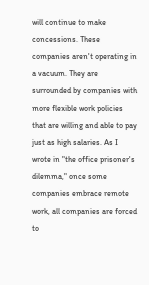will continue to make concessions. These companies aren't operating in a vacuum. They are surrounded by companies with more flexible work policies that are willing and able to pay just as high salaries. As I wrote in "the office prisoner's dilemma," once some companies embrace remote work, all companies are forced to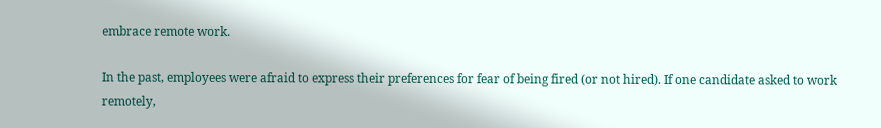embrace remote work.

In the past, employees were afraid to express their preferences for fear of being fired (or not hired). If one candidate asked to work remotely,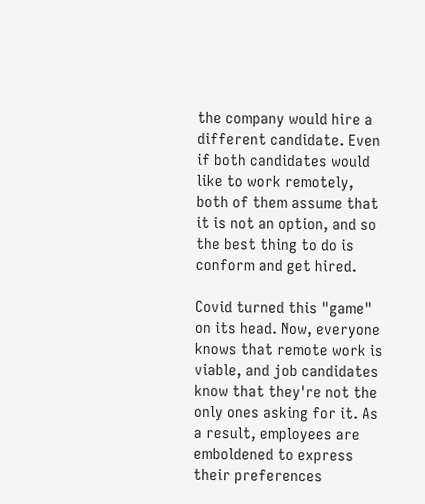the company would hire a different candidate. Even if both candidates would like to work remotely, both of them assume that it is not an option, and so the best thing to do is conform and get hired.

Covid turned this "game" on its head. Now, everyone knows that remote work is viable, and job candidates know that they're not the only ones asking for it. As a result, employees are emboldened to express their preferences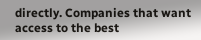directly. Companies that want access to the best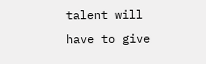talent will have to give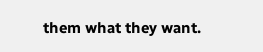them what they want.